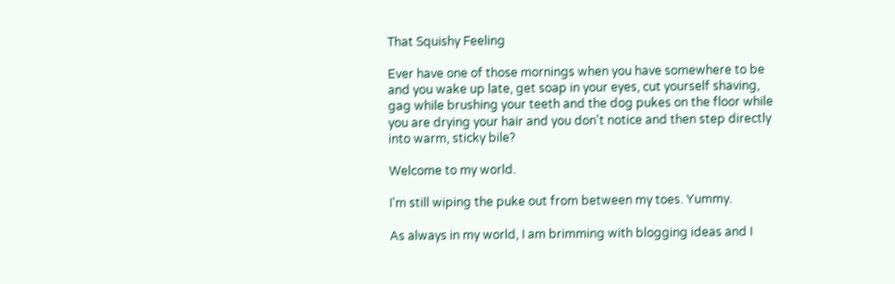That Squishy Feeling

Ever have one of those mornings when you have somewhere to be and you wake up late, get soap in your eyes, cut yourself shaving, gag while brushing your teeth and the dog pukes on the floor while you are drying your hair and you don't notice and then step directly into warm, sticky bile?

Welcome to my world.

I'm still wiping the puke out from between my toes. Yummy.

As always in my world, I am brimming with blogging ideas and I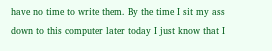have no time to write them. By the time I sit my ass down to this computer later today I just know that I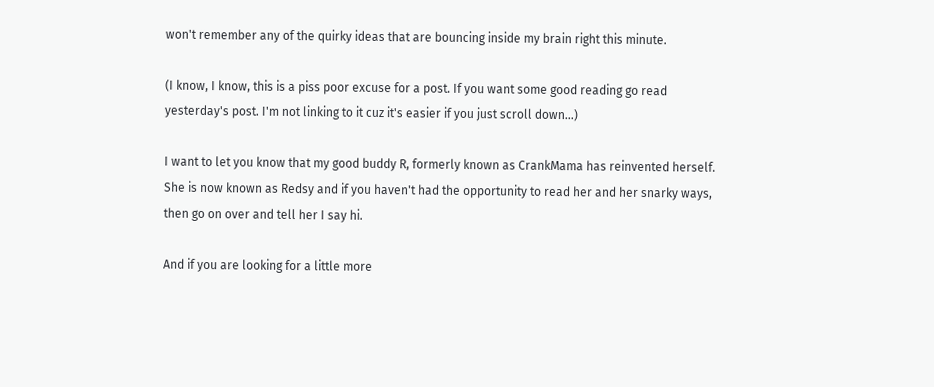won't remember any of the quirky ideas that are bouncing inside my brain right this minute.

(I know, I know, this is a piss poor excuse for a post. If you want some good reading go read yesterday's post. I'm not linking to it cuz it's easier if you just scroll down...)

I want to let you know that my good buddy R, formerly known as CrankMama has reinvented herself. She is now known as Redsy and if you haven't had the opportunity to read her and her snarky ways, then go on over and tell her I say hi.

And if you are looking for a little more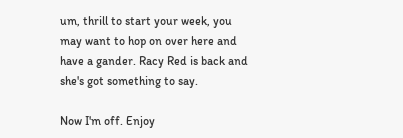um, thrill to start your week, you may want to hop on over here and have a gander. Racy Red is back and she's got something to say.

Now I'm off. Enjoy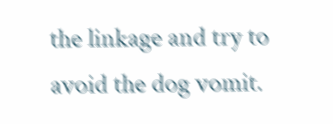the linkage and try to avoid the dog vomit.